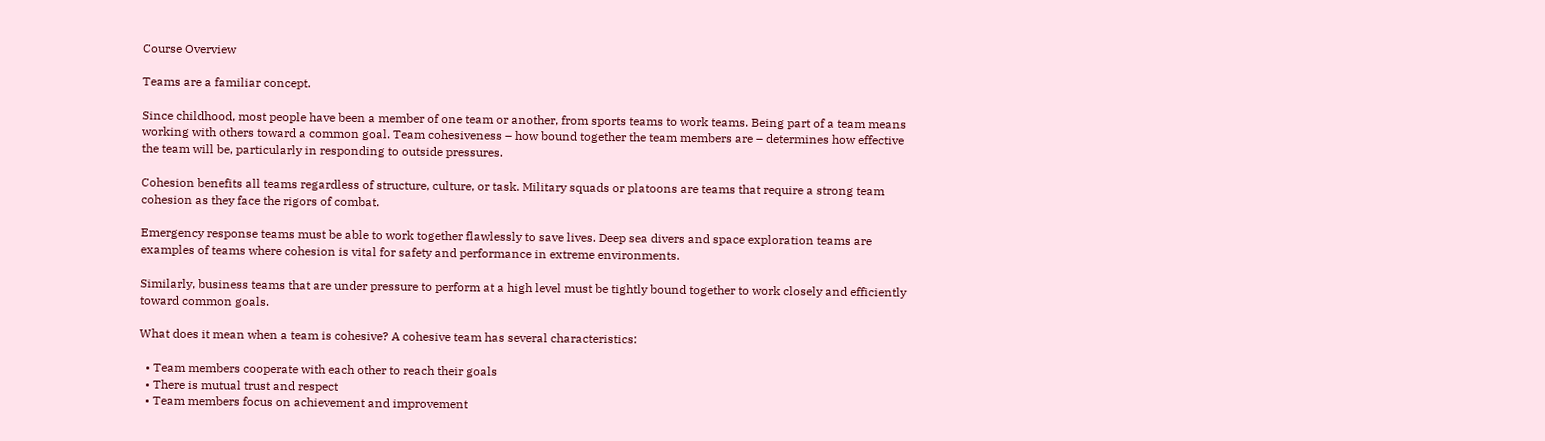Course Overview

Teams are a familiar concept.

Since childhood, most people have been a member of one team or another, from sports teams to work teams. Being part of a team means working with others toward a common goal. Team cohesiveness – how bound together the team members are – determines how effective the team will be, particularly in responding to outside pressures.

Cohesion benefits all teams regardless of structure, culture, or task. Military squads or platoons are teams that require a strong team cohesion as they face the rigors of combat.

Emergency response teams must be able to work together flawlessly to save lives. Deep sea divers and space exploration teams are examples of teams where cohesion is vital for safety and performance in extreme environments.

Similarly, business teams that are under pressure to perform at a high level must be tightly bound together to work closely and efficiently toward common goals.

What does it mean when a team is cohesive? A cohesive team has several characteristics:

  • Team members cooperate with each other to reach their goals
  • There is mutual trust and respect
  • Team members focus on achievement and improvement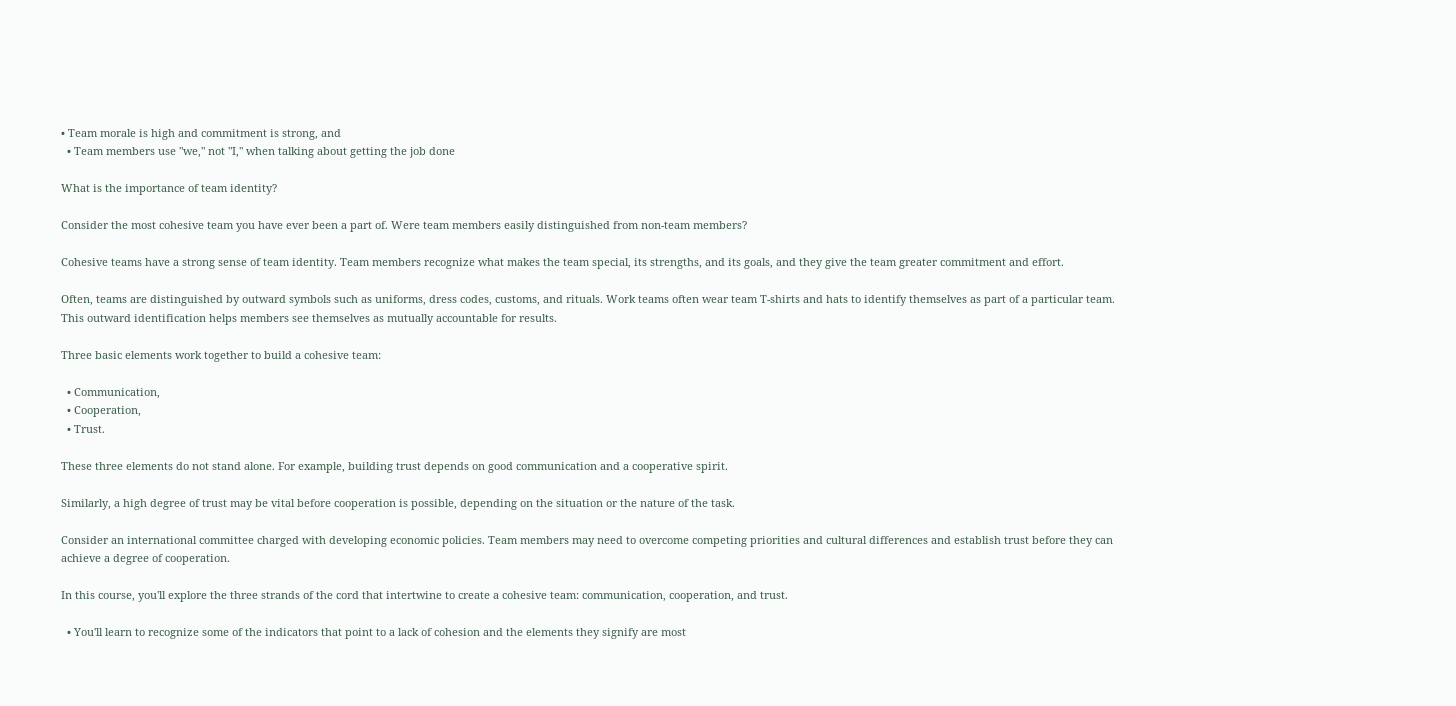• Team morale is high and commitment is strong, and
  • Team members use "we," not "I," when talking about getting the job done

What is the importance of team identity?

Consider the most cohesive team you have ever been a part of. Were team members easily distinguished from non-team members?

Cohesive teams have a strong sense of team identity. Team members recognize what makes the team special, its strengths, and its goals, and they give the team greater commitment and effort.

Often, teams are distinguished by outward symbols such as uniforms, dress codes, customs, and rituals. Work teams often wear team T-shirts and hats to identify themselves as part of a particular team. This outward identification helps members see themselves as mutually accountable for results.

Three basic elements work together to build a cohesive team:

  • Communication,
  • Cooperation,
  • Trust.

These three elements do not stand alone. For example, building trust depends on good communication and a cooperative spirit.

Similarly, a high degree of trust may be vital before cooperation is possible, depending on the situation or the nature of the task.

Consider an international committee charged with developing economic policies. Team members may need to overcome competing priorities and cultural differences and establish trust before they can achieve a degree of cooperation.

In this course, you'll explore the three strands of the cord that intertwine to create a cohesive team: communication, cooperation, and trust.

  • You'll learn to recognize some of the indicators that point to a lack of cohesion and the elements they signify are most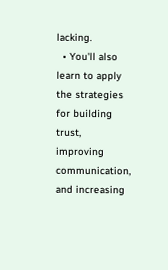lacking.
  • You'll also learn to apply the strategies for building trust, improving communication, and increasing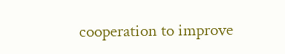cooperation to improve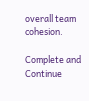overall team cohesion.

Complete and Continue